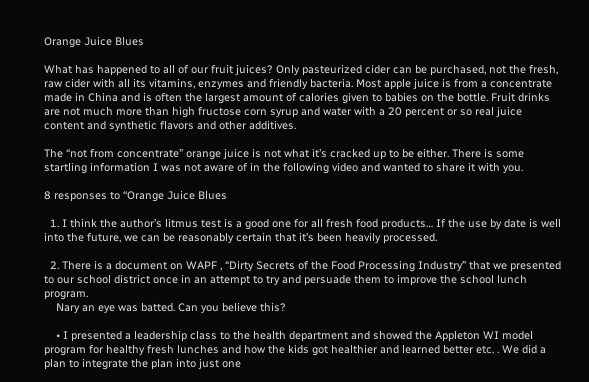Orange Juice Blues

What has happened to all of our fruit juices? Only pasteurized cider can be purchased, not the fresh, raw cider with all its vitamins, enzymes and friendly bacteria. Most apple juice is from a concentrate made in China and is often the largest amount of calories given to babies on the bottle. Fruit drinks are not much more than high fructose corn syrup and water with a 20 percent or so real juice content and synthetic flavors and other additives.

The “not from concentrate” orange juice is not what it’s cracked up to be either. There is some startling information I was not aware of in the following video and wanted to share it with you.

8 responses to “Orange Juice Blues

  1. I think the author’s litmus test is a good one for all fresh food products… If the use by date is well into the future, we can be reasonably certain that it’s been heavily processed.

  2. There is a document on WAPF , “Dirty Secrets of the Food Processing Industry” that we presented to our school district once in an attempt to try and persuade them to improve the school lunch program.
    Nary an eye was batted. Can you believe this?

    • I presented a leadership class to the health department and showed the Appleton WI model program for healthy fresh lunches and how the kids got healthier and learned better etc. . We did a plan to integrate the plan into just one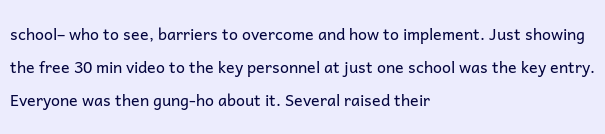school– who to see, barriers to overcome and how to implement. Just showing the free 30 min video to the key personnel at just one school was the key entry. Everyone was then gung-ho about it. Several raised their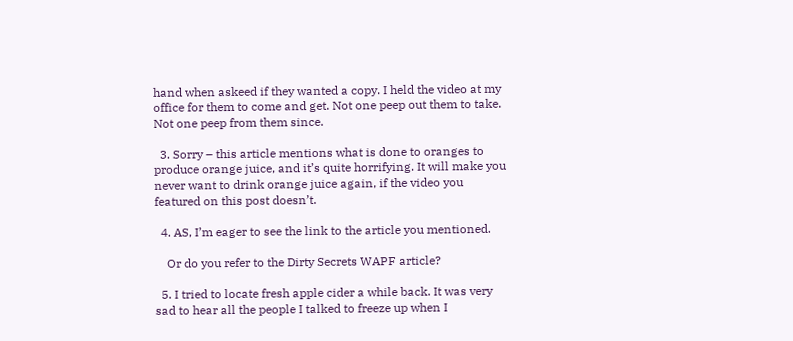hand when askeed if they wanted a copy. I held the video at my office for them to come and get. Not one peep out them to take. Not one peep from them since.

  3. Sorry – this article mentions what is done to oranges to produce orange juice, and it’s quite horrifying. It will make you never want to drink orange juice again, if the video you featured on this post doesn’t.

  4. AS, I’m eager to see the link to the article you mentioned.

    Or do you refer to the Dirty Secrets WAPF article?

  5. I tried to locate fresh apple cider a while back. It was very sad to hear all the people I talked to freeze up when I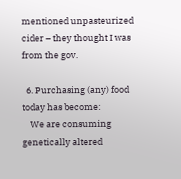mentioned unpasteurized cider – they thought I was from the gov.

  6. Purchasing (any) food today has become:
    We are consuming genetically altered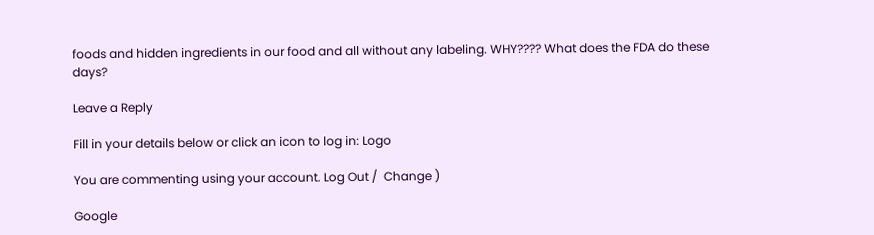foods and hidden ingredients in our food and all without any labeling. WHY???? What does the FDA do these days?

Leave a Reply

Fill in your details below or click an icon to log in: Logo

You are commenting using your account. Log Out /  Change )

Google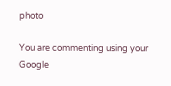photo

You are commenting using your Google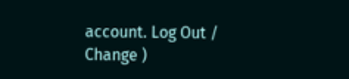account. Log Out /  Change )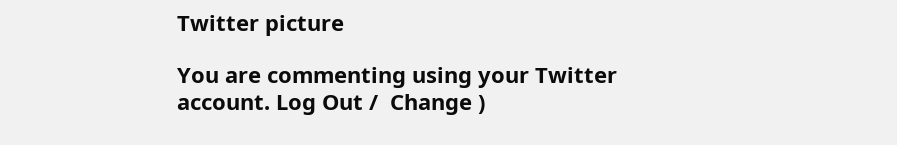Twitter picture

You are commenting using your Twitter account. Log Out /  Change )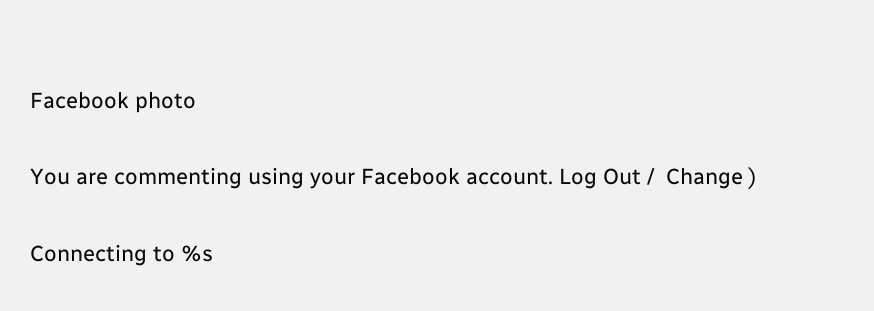Facebook photo

You are commenting using your Facebook account. Log Out /  Change )

Connecting to %s